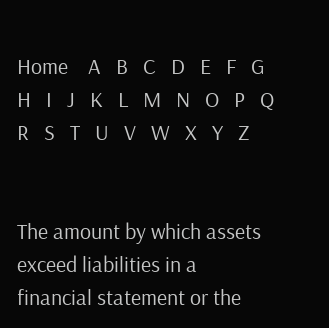Home    A   B   C   D   E   F   G   H   I   J   K   L   M   N   O   P   Q   R   S   T   U   V   W   X   Y   Z


The amount by which assets exceed liabilities in a financial statement or the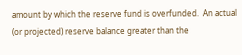amount by which the reserve fund is overfunded.  An actual (or projected) reserve balance greater than the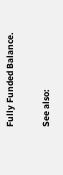Fully Funded Balance.

See also: